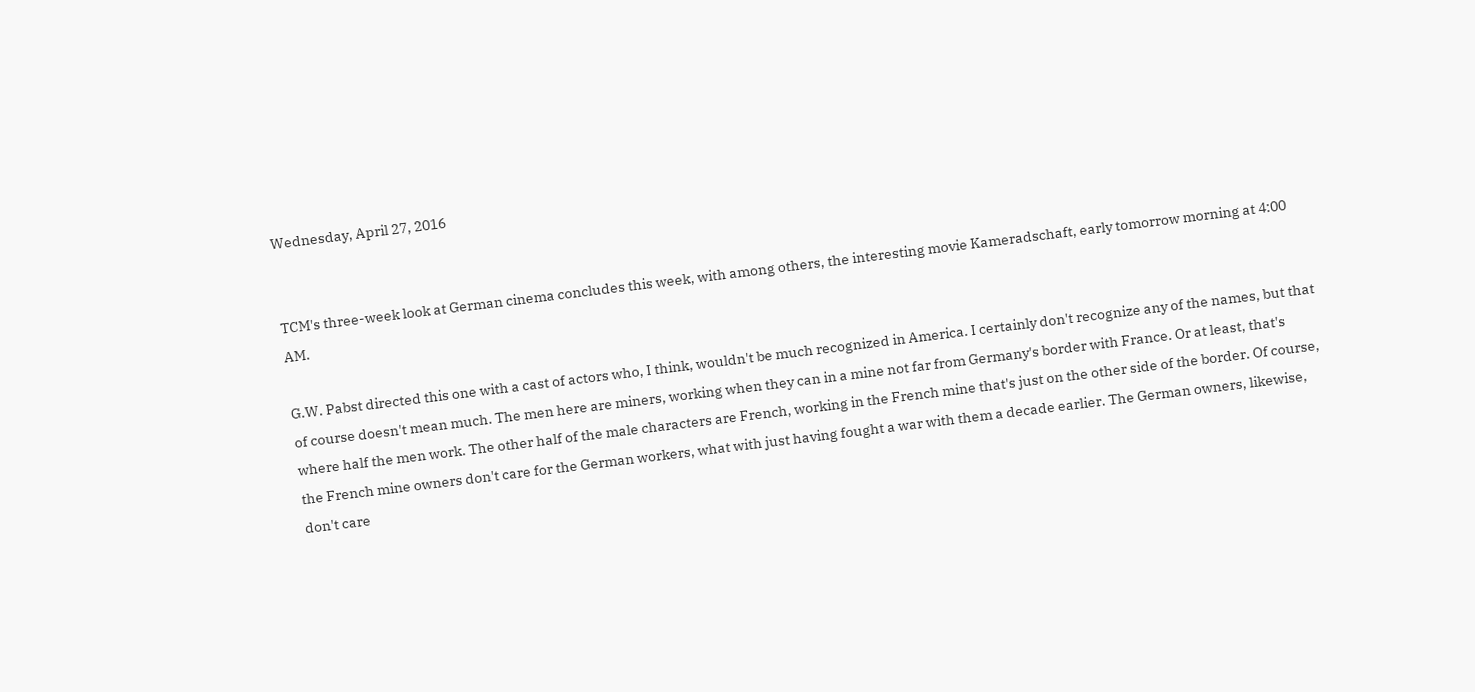Wednesday, April 27, 2016


TCM's three-week look at German cinema concludes this week, with among others, the interesting movie Kameradschaft, early tomorrow morning at 4:00 AM.

G.W. Pabst directed this one with a cast of actors who, I think, wouldn't be much recognized in America. I certainly don't recognize any of the names, but that of course doesn't mean much. The men here are miners, working when they can in a mine not far from Germany's border with France. Or at least, that's where half the men work. The other half of the male characters are French, working in the French mine that's just on the other side of the border. Of course, the French mine owners don't care for the German workers, what with just having fought a war with them a decade earlier. The German owners, likewise, don't care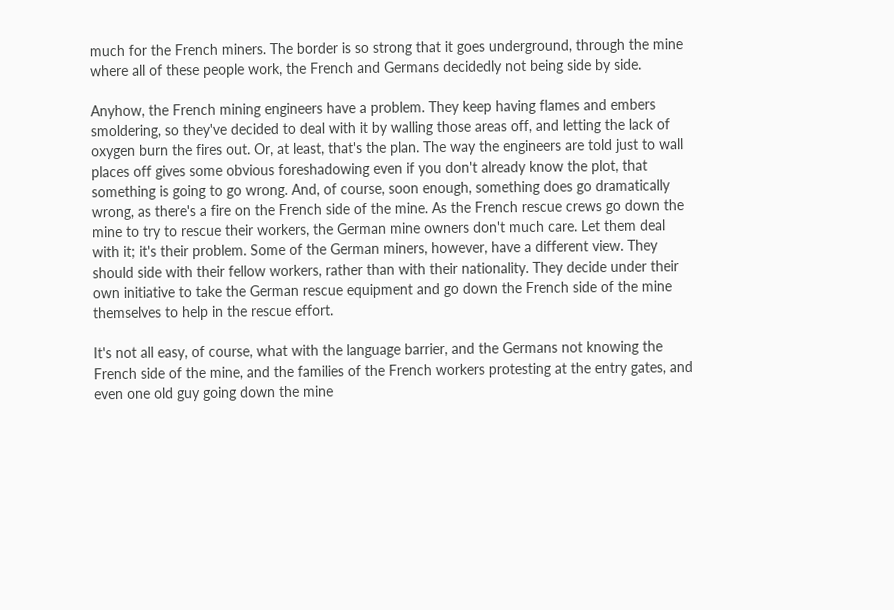much for the French miners. The border is so strong that it goes underground, through the mine where all of these people work, the French and Germans decidedly not being side by side.

Anyhow, the French mining engineers have a problem. They keep having flames and embers smoldering, so they've decided to deal with it by walling those areas off, and letting the lack of oxygen burn the fires out. Or, at least, that's the plan. The way the engineers are told just to wall places off gives some obvious foreshadowing even if you don't already know the plot, that something is going to go wrong. And, of course, soon enough, something does go dramatically wrong, as there's a fire on the French side of the mine. As the French rescue crews go down the mine to try to rescue their workers, the German mine owners don't much care. Let them deal with it; it's their problem. Some of the German miners, however, have a different view. They should side with their fellow workers, rather than with their nationality. They decide under their own initiative to take the German rescue equipment and go down the French side of the mine themselves to help in the rescue effort.

It's not all easy, of course, what with the language barrier, and the Germans not knowing the French side of the mine, and the families of the French workers protesting at the entry gates, and even one old guy going down the mine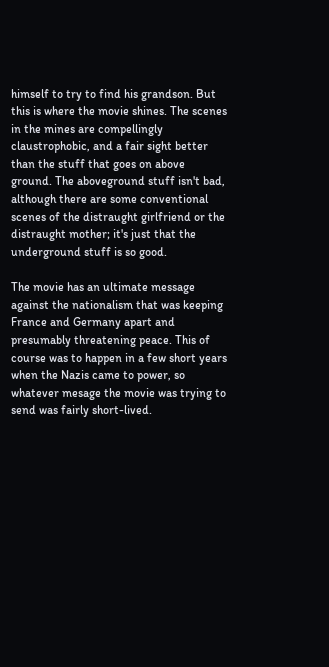himself to try to find his grandson. But this is where the movie shines. The scenes in the mines are compellingly claustrophobic, and a fair sight better than the stuff that goes on above ground. The aboveground stuff isn't bad, although there are some conventional scenes of the distraught girlfriend or the distraught mother; it's just that the underground stuff is so good.

The movie has an ultimate message against the nationalism that was keeping France and Germany apart and presumably threatening peace. This of course was to happen in a few short years when the Nazis came to power, so whatever mesage the movie was trying to send was fairly short-lived.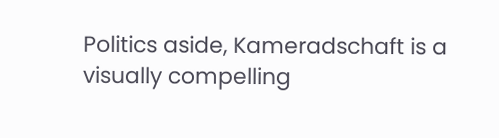Politics aside, Kameradschaft is a visually compelling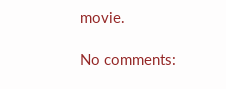movie.

No comments: